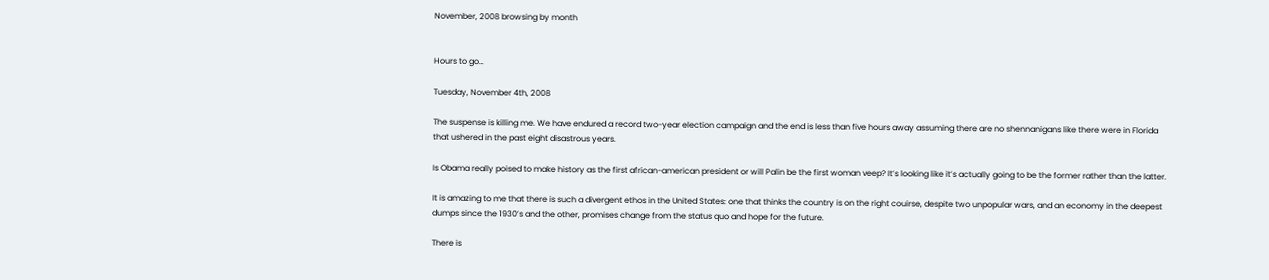November, 2008 browsing by month


Hours to go…

Tuesday, November 4th, 2008

The suspense is killing me. We have endured a record two-year election campaign and the end is less than five hours away assuming there are no shennanigans like there were in Florida that ushered in the past eight disastrous years.

Is Obama really poised to make history as the first african-american president or will Palin be the first woman veep? It’s looking like it’s actually going to be the former rather than the latter.

It is amazing to me that there is such a divergent ethos in the United States: one that thinks the country is on the right couirse, despite two unpopular wars, and an economy in the deepest dumps since the 1930’s and the other, promises change from the status quo and hope for the future.

There is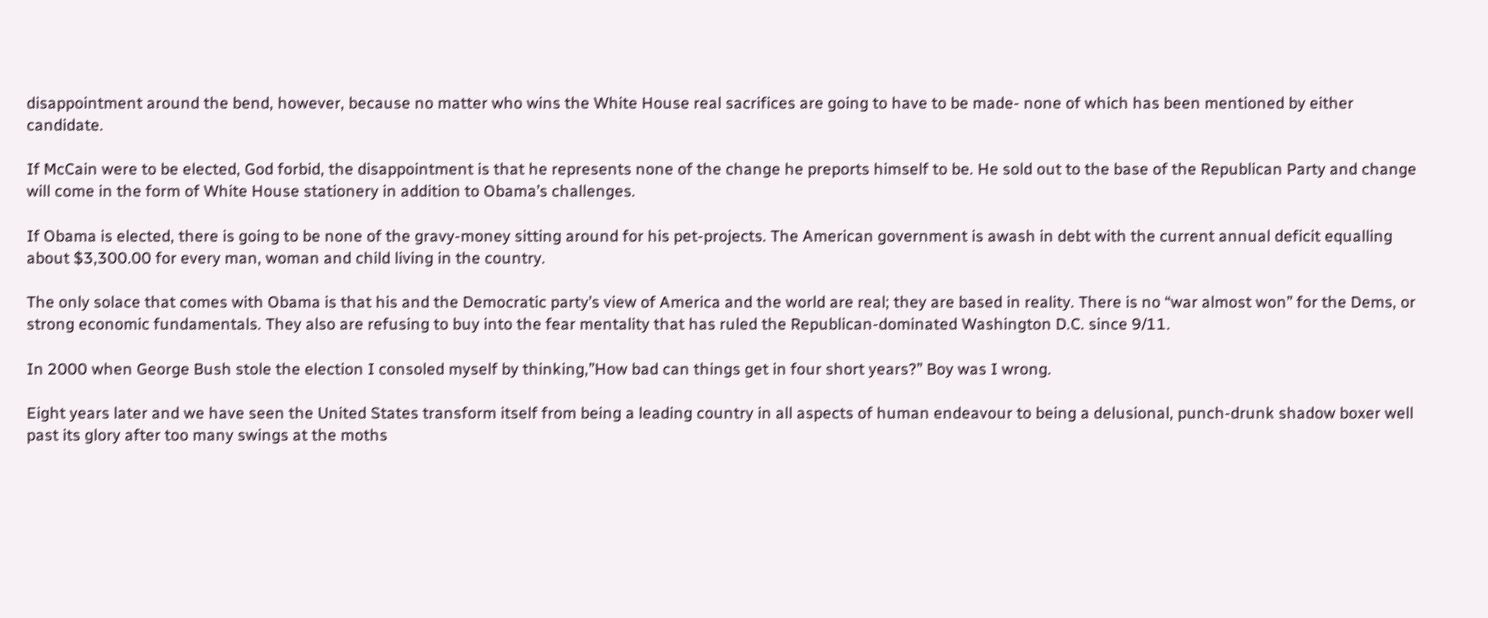disappointment around the bend, however, because no matter who wins the White House real sacrifices are going to have to be made- none of which has been mentioned by either candidate.

If McCain were to be elected, God forbid, the disappointment is that he represents none of the change he preports himself to be. He sold out to the base of the Republican Party and change will come in the form of White House stationery in addition to Obama’s challenges.

If Obama is elected, there is going to be none of the gravy-money sitting around for his pet-projects. The American government is awash in debt with the current annual deficit equalling about $3,300.00 for every man, woman and child living in the country.

The only solace that comes with Obama is that his and the Democratic party’s view of America and the world are real; they are based in reality. There is no “war almost won” for the Dems, or strong economic fundamentals. They also are refusing to buy into the fear mentality that has ruled the Republican-dominated Washington D.C. since 9/11.

In 2000 when George Bush stole the election I consoled myself by thinking,”How bad can things get in four short years?” Boy was I wrong.

Eight years later and we have seen the United States transform itself from being a leading country in all aspects of human endeavour to being a delusional, punch-drunk shadow boxer well past its glory after too many swings at the moths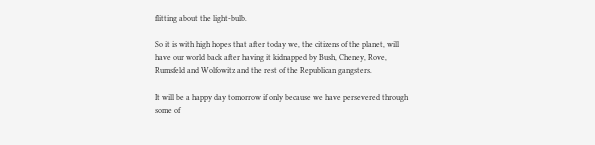flitting about the light-bulb.

So it is with high hopes that after today we, the citizens of the planet, will have our world back after having it kidnapped by Bush, Cheney, Rove, Rumsfeld and Wolfowitz and the rest of the Republican gangsters.

It will be a happy day tomorrow if only because we have persevered through some of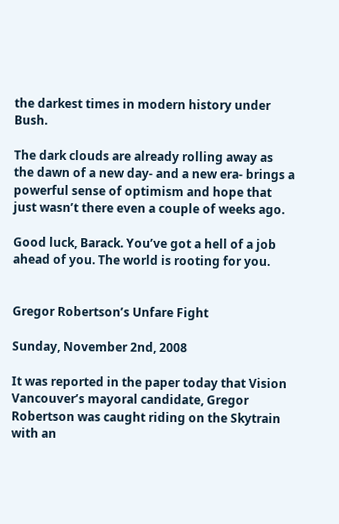the darkest times in modern history under Bush.

The dark clouds are already rolling away as the dawn of a new day- and a new era- brings a powerful sense of optimism and hope that just wasn’t there even a couple of weeks ago.

Good luck, Barack. You’ve got a hell of a job ahead of you. The world is rooting for you.


Gregor Robertson’s Unfare Fight

Sunday, November 2nd, 2008

It was reported in the paper today that Vision Vancouver’s mayoral candidate, Gregor Robertson was caught riding on the Skytrain with an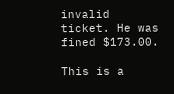invalid ticket. He was fined $173.00.

This is a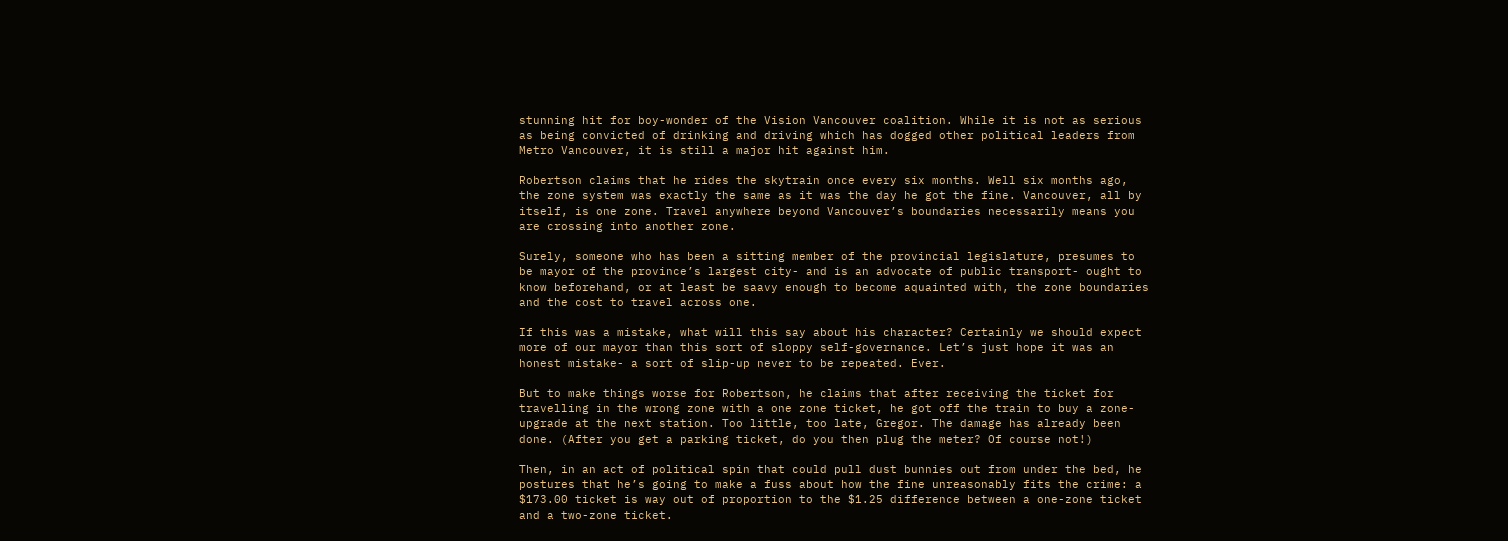stunning hit for boy-wonder of the Vision Vancouver coalition. While it is not as serious as being convicted of drinking and driving which has dogged other political leaders from Metro Vancouver, it is still a major hit against him.

Robertson claims that he rides the skytrain once every six months. Well six months ago, the zone system was exactly the same as it was the day he got the fine. Vancouver, all by itself, is one zone. Travel anywhere beyond Vancouver’s boundaries necessarily means you are crossing into another zone.

Surely, someone who has been a sitting member of the provincial legislature, presumes to be mayor of the province’s largest city- and is an advocate of public transport- ought to know beforehand, or at least be saavy enough to become aquainted with, the zone boundaries and the cost to travel across one.

If this was a mistake, what will this say about his character? Certainly we should expect more of our mayor than this sort of sloppy self-governance. Let’s just hope it was an honest mistake- a sort of slip-up never to be repeated. Ever.

But to make things worse for Robertson, he claims that after receiving the ticket for travelling in the wrong zone with a one zone ticket, he got off the train to buy a zone-upgrade at the next station. Too little, too late, Gregor. The damage has already been done. (After you get a parking ticket, do you then plug the meter? Of course not!)

Then, in an act of political spin that could pull dust bunnies out from under the bed, he postures that he’s going to make a fuss about how the fine unreasonably fits the crime: a $173.00 ticket is way out of proportion to the $1.25 difference between a one-zone ticket and a two-zone ticket.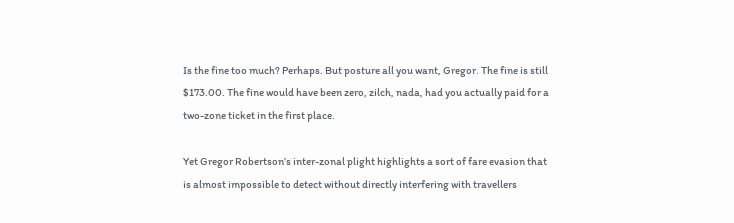Is the fine too much? Perhaps. But posture all you want, Gregor. The fine is still $173.00. The fine would have been zero, zilch, nada, had you actually paid for a two-zone ticket in the first place.

Yet Gregor Robertson’s inter-zonal plight highlights a sort of fare evasion that is almost impossible to detect without directly interfering with travellers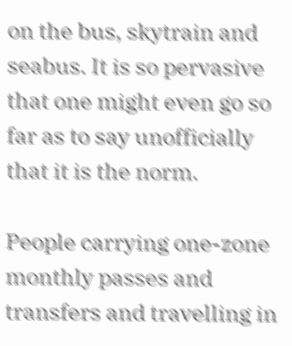on the bus, skytrain and seabus. It is so pervasive that one might even go so far as to say unofficially that it is the norm.

People carrying one-zone monthly passes and transfers and travelling in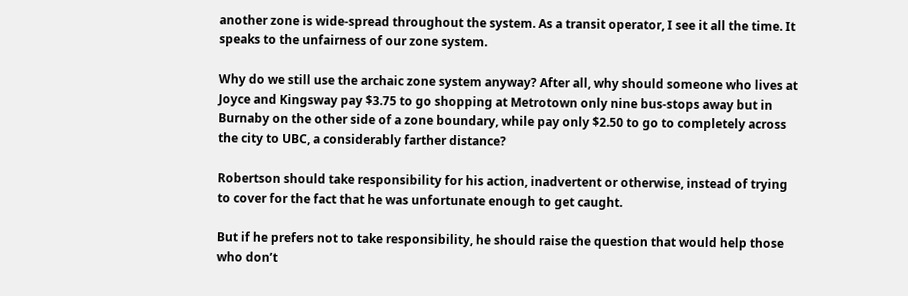another zone is wide-spread throughout the system. As a transit operator, I see it all the time. It speaks to the unfairness of our zone system.

Why do we still use the archaic zone system anyway? After all, why should someone who lives at Joyce and Kingsway pay $3.75 to go shopping at Metrotown only nine bus-stops away but in Burnaby on the other side of a zone boundary, while pay only $2.50 to go to completely across the city to UBC, a considerably farther distance?

Robertson should take responsibility for his action, inadvertent or otherwise, instead of trying to cover for the fact that he was unfortunate enough to get caught.

But if he prefers not to take responsibility, he should raise the question that would help those who don’t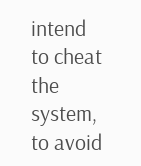intend to cheat the system, to avoid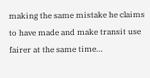making the same mistake he claims to have made and make transit use fairer at the same time…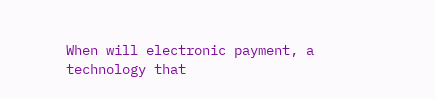When will electronic payment, a technology that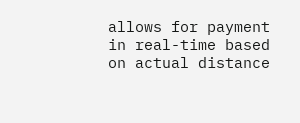allows for payment in real-time based on actual distance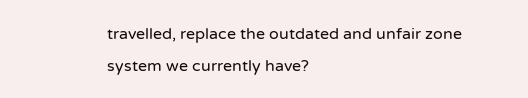travelled, replace the outdated and unfair zone system we currently have?